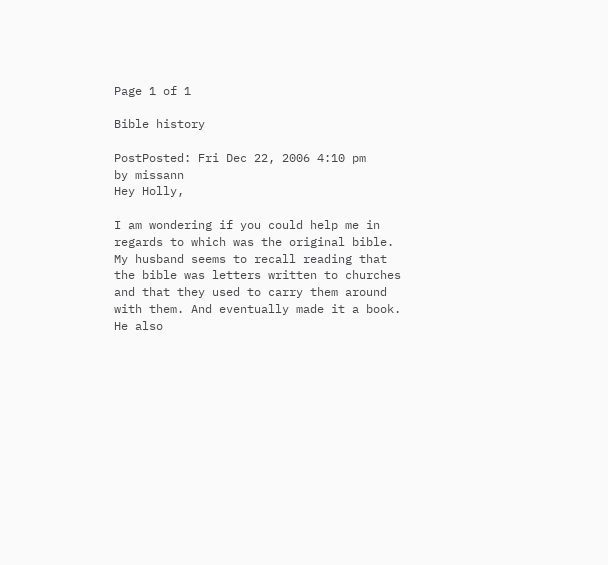Page 1 of 1

Bible history

PostPosted: Fri Dec 22, 2006 4:10 pm
by missann
Hey Holly,

I am wondering if you could help me in regards to which was the original bible. My husband seems to recall reading that the bible was letters written to churches and that they used to carry them around with them. And eventually made it a book. He also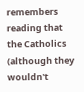remembers reading that the Catholics (although they wouldn't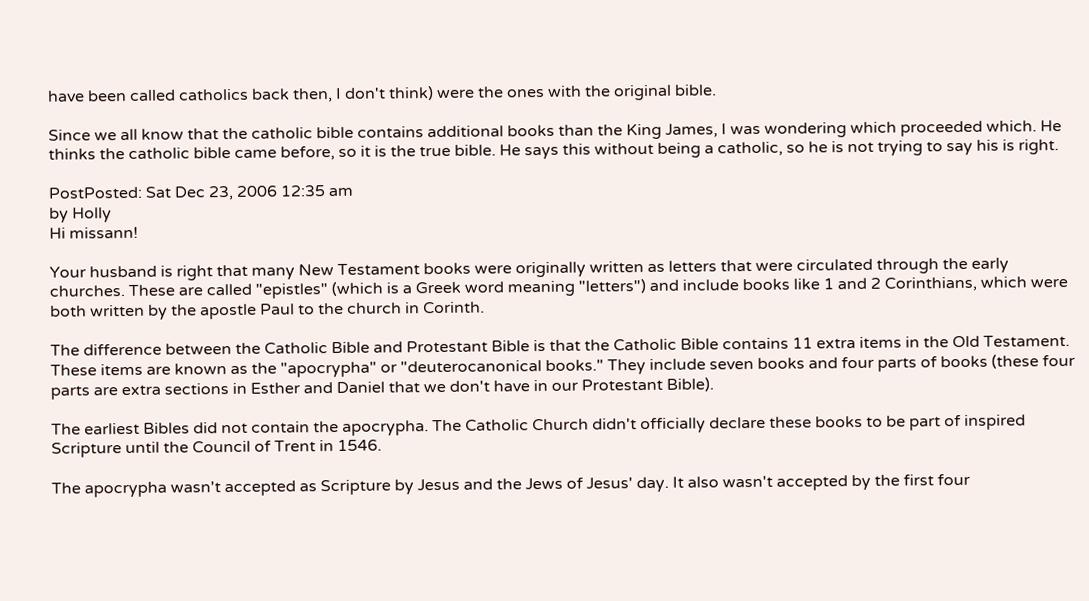have been called catholics back then, I don't think) were the ones with the original bible.

Since we all know that the catholic bible contains additional books than the King James, I was wondering which proceeded which. He thinks the catholic bible came before, so it is the true bible. He says this without being a catholic, so he is not trying to say his is right.

PostPosted: Sat Dec 23, 2006 12:35 am
by Holly
Hi missann!

Your husband is right that many New Testament books were originally written as letters that were circulated through the early churches. These are called "epistles" (which is a Greek word meaning "letters") and include books like 1 and 2 Corinthians, which were both written by the apostle Paul to the church in Corinth.

The difference between the Catholic Bible and Protestant Bible is that the Catholic Bible contains 11 extra items in the Old Testament. These items are known as the "apocrypha" or "deuterocanonical books." They include seven books and four parts of books (these four parts are extra sections in Esther and Daniel that we don't have in our Protestant Bible).

The earliest Bibles did not contain the apocrypha. The Catholic Church didn't officially declare these books to be part of inspired Scripture until the Council of Trent in 1546.

The apocrypha wasn't accepted as Scripture by Jesus and the Jews of Jesus' day. It also wasn't accepted by the first four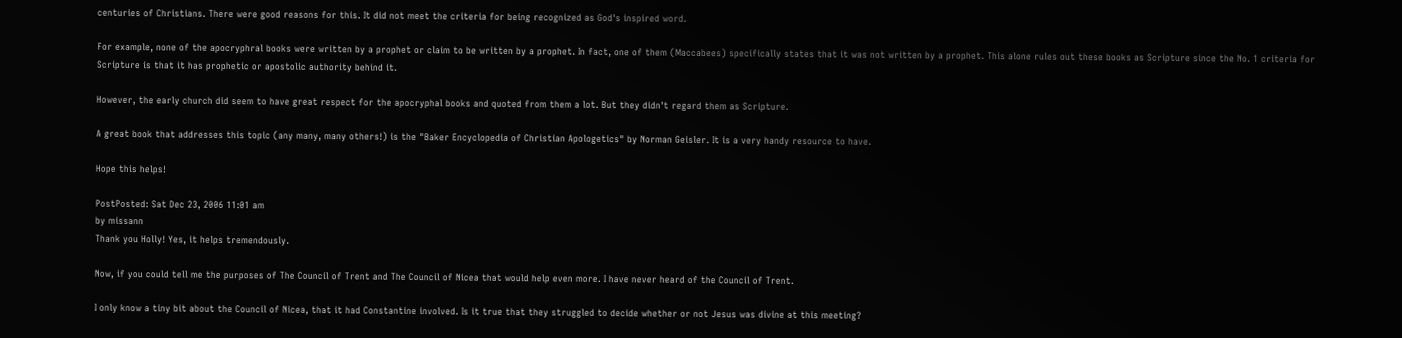centuries of Christians. There were good reasons for this. It did not meet the criteria for being recognized as God's inspired word.

For example, none of the apocryphral books were written by a prophet or claim to be written by a prophet. In fact, one of them (Maccabees) specifically states that it was not written by a prophet. This alone rules out these books as Scripture since the No. 1 criteria for Scripture is that it has prophetic or apostolic authority behind it.

However, the early church did seem to have great respect for the apocryphal books and quoted from them a lot. But they didn't regard them as Scripture.

A great book that addresses this topic (any many, many others!) is the "Baker Encyclopedia of Christian Apologetics" by Norman Geisler. It is a very handy resource to have.

Hope this helps!

PostPosted: Sat Dec 23, 2006 11:01 am
by missann
Thank you Holly! Yes, it helps tremendously.

Now, if you could tell me the purposes of The Council of Trent and The Council of Nicea that would help even more. I have never heard of the Council of Trent.

I only know a tiny bit about the Council of Nicea, that it had Constantine involved. Is it true that they struggled to decide whether or not Jesus was divine at this meeting?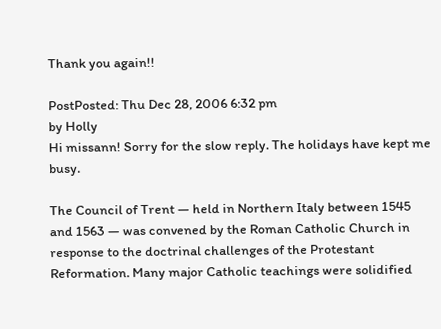Thank you again!!

PostPosted: Thu Dec 28, 2006 6:32 pm
by Holly
Hi missann! Sorry for the slow reply. The holidays have kept me busy.

The Council of Trent — held in Northern Italy between 1545 and 1563 — was convened by the Roman Catholic Church in response to the doctrinal challenges of the Protestant Reformation. Many major Catholic teachings were solidified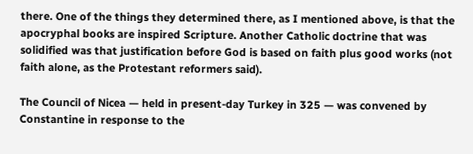there. One of the things they determined there, as I mentioned above, is that the apocryphal books are inspired Scripture. Another Catholic doctrine that was solidified was that justification before God is based on faith plus good works (not faith alone, as the Protestant reformers said).

The Council of Nicea — held in present-day Turkey in 325 — was convened by Constantine in response to the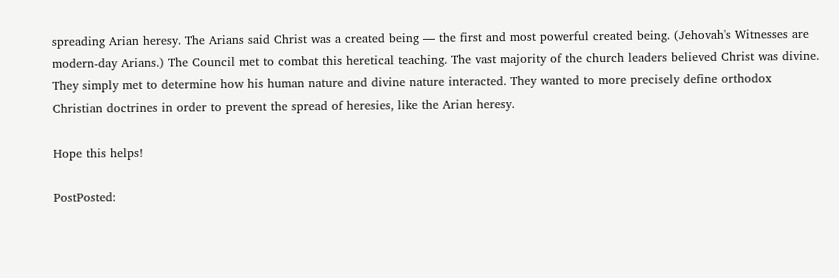spreading Arian heresy. The Arians said Christ was a created being — the first and most powerful created being. (Jehovah's Witnesses are modern-day Arians.) The Council met to combat this heretical teaching. The vast majority of the church leaders believed Christ was divine. They simply met to determine how his human nature and divine nature interacted. They wanted to more precisely define orthodox Christian doctrines in order to prevent the spread of heresies, like the Arian heresy.

Hope this helps!

PostPosted: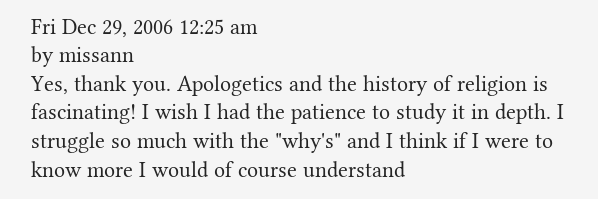Fri Dec 29, 2006 12:25 am
by missann
Yes, thank you. Apologetics and the history of religion is fascinating! I wish I had the patience to study it in depth. I struggle so much with the "why's" and I think if I were to know more I would of course understand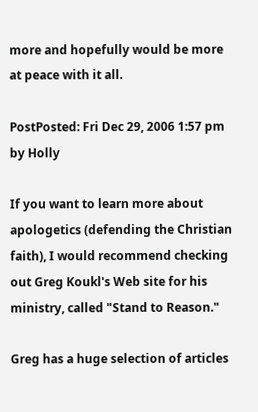more and hopefully would be more at peace with it all.

PostPosted: Fri Dec 29, 2006 1:57 pm
by Holly

If you want to learn more about apologetics (defending the Christian faith), I would recommend checking out Greg Koukl's Web site for his ministry, called "Stand to Reason."

Greg has a huge selection of articles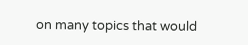on many topics that would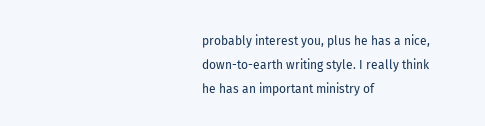probably interest you, plus he has a nice, down-to-earth writing style. I really think he has an important ministry of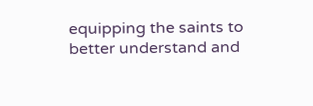equipping the saints to better understand and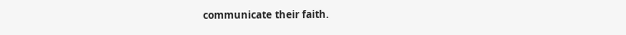communicate their faith.